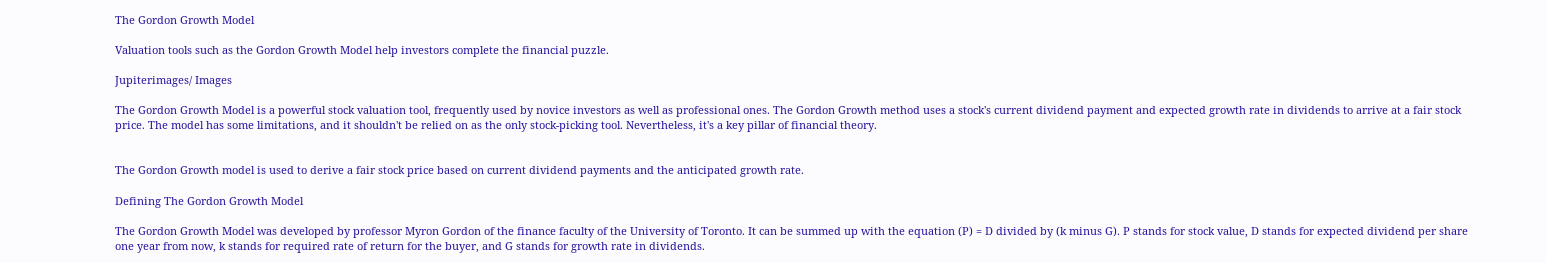The Gordon Growth Model

Valuation tools such as the Gordon Growth Model help investors complete the financial puzzle.

Jupiterimages/ Images

The Gordon Growth Model is a powerful stock valuation tool, frequently used by novice investors as well as professional ones. The Gordon Growth method uses a stock's current dividend payment and expected growth rate in dividends to arrive at a fair stock price. The model has some limitations, and it shouldn't be relied on as the only stock-picking tool. Nevertheless, it's a key pillar of financial theory.


The Gordon Growth model is used to derive a fair stock price based on current dividend payments and the anticipated growth rate.

Defining The Gordon Growth Model

The Gordon Growth Model was developed by professor Myron Gordon of the finance faculty of the University of Toronto. It can be summed up with the equation (P) = D divided by (k minus G). P stands for stock value, D stands for expected dividend per share one year from now, k stands for required rate of return for the buyer, and G stands for growth rate in dividends.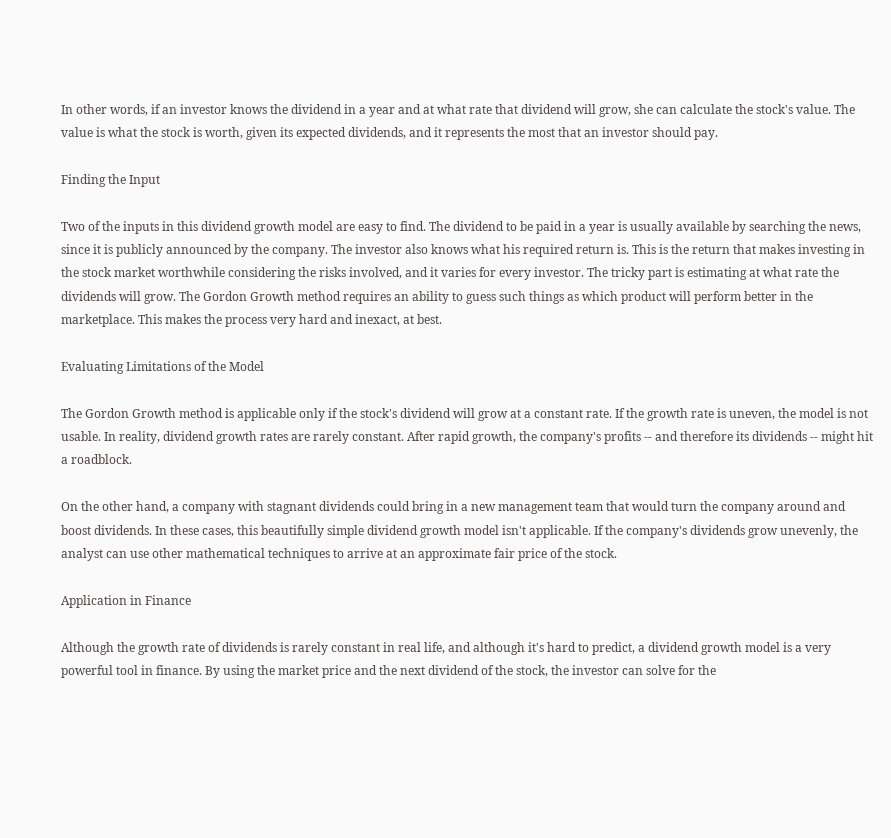In other words, if an investor knows the dividend in a year and at what rate that dividend will grow, she can calculate the stock's value. The value is what the stock is worth, given its expected dividends, and it represents the most that an investor should pay.

Finding the Input

Two of the inputs in this dividend growth model are easy to find. The dividend to be paid in a year is usually available by searching the news, since it is publicly announced by the company. The investor also knows what his required return is. This is the return that makes investing in the stock market worthwhile considering the risks involved, and it varies for every investor. The tricky part is estimating at what rate the dividends will grow. The Gordon Growth method requires an ability to guess such things as which product will perform better in the marketplace. This makes the process very hard and inexact, at best.

Evaluating Limitations of the Model

The Gordon Growth method is applicable only if the stock's dividend will grow at a constant rate. If the growth rate is uneven, the model is not usable. In reality, dividend growth rates are rarely constant. After rapid growth, the company's profits -- and therefore its dividends -- might hit a roadblock.

On the other hand, a company with stagnant dividends could bring in a new management team that would turn the company around and boost dividends. In these cases, this beautifully simple dividend growth model isn't applicable. If the company's dividends grow unevenly, the analyst can use other mathematical techniques to arrive at an approximate fair price of the stock.

Application in Finance

Although the growth rate of dividends is rarely constant in real life, and although it's hard to predict, a dividend growth model is a very powerful tool in finance. By using the market price and the next dividend of the stock, the investor can solve for the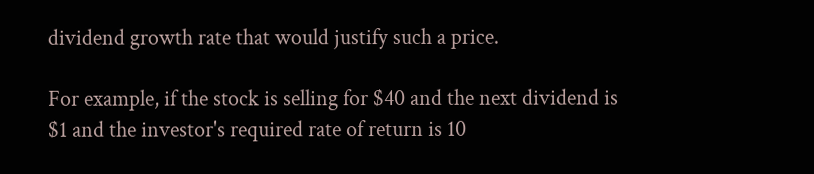dividend growth rate that would justify such a price.

For example, if the stock is selling for $40 and the next dividend is $1 and the investor's required rate of return is 10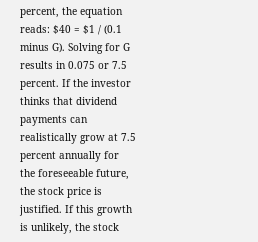percent, the equation reads: $40 = $1 / (0.1 minus G). Solving for G results in 0.075 or 7.5 percent. If the investor thinks that dividend payments can realistically grow at 7.5 percent annually for the foreseeable future, the stock price is justified. If this growth is unlikely, the stock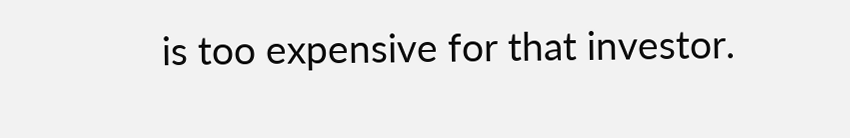is too expensive for that investor.